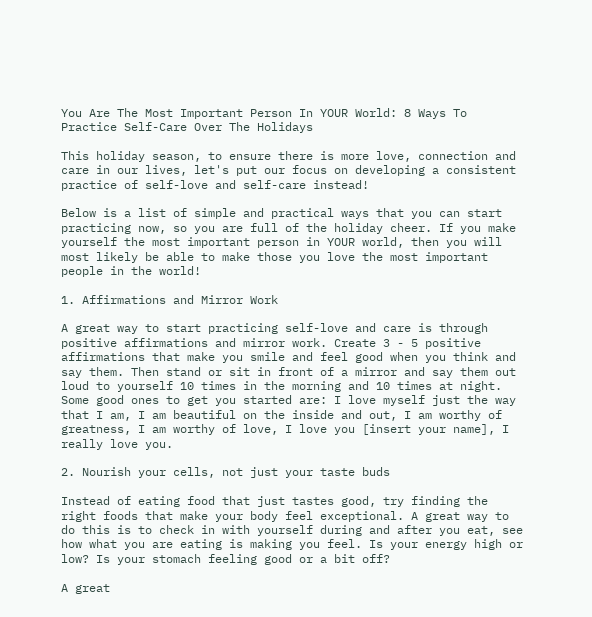You Are The Most Important Person In YOUR World: 8 Ways To Practice Self-Care Over The Holidays

This holiday season, to ensure there is more love, connection and care in our lives, let's put our focus on developing a consistent practice of self-love and self-care instead!

Below is a list of simple and practical ways that you can start practicing now, so you are full of the holiday cheer. If you make yourself the most important person in YOUR world, then you will most likely be able to make those you love the most important people in the world!

1. Affirmations and Mirror Work

A great way to start practicing self-love and care is through positive affirmations and mirror work. Create 3 - 5 positive affirmations that make you smile and feel good when you think and say them. Then stand or sit in front of a mirror and say them out loud to yourself 10 times in the morning and 10 times at night. Some good ones to get you started are: I love myself just the way that I am, I am beautiful on the inside and out, I am worthy of greatness, I am worthy of love, I love you [insert your name], I really love you.

2. Nourish your cells, not just your taste buds

Instead of eating food that just tastes good, try finding the right foods that make your body feel exceptional. A great way to do this is to check in with yourself during and after you eat, see how what you are eating is making you feel. Is your energy high or low? Is your stomach feeling good or a bit off?

A great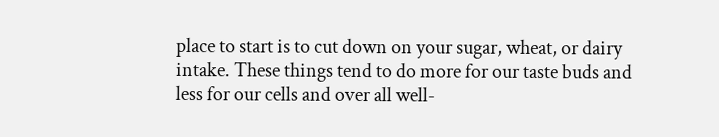place to start is to cut down on your sugar, wheat, or dairy intake. These things tend to do more for our taste buds and less for our cells and over all well-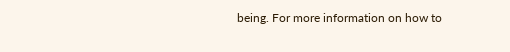being. For more information on how to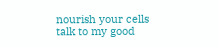nourish your cells talk to my good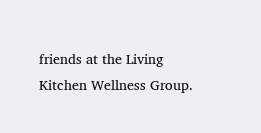friends at the Living Kitchen Wellness Group.